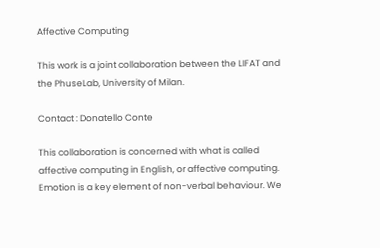Affective Computing

This work is a joint collaboration between the LIFAT and the PhuseLab, University of Milan.

Contact : Donatello Conte

This collaboration is concerned with what is called affective computing in English, or affective computing. Emotion is a key element of non-verbal behaviour. We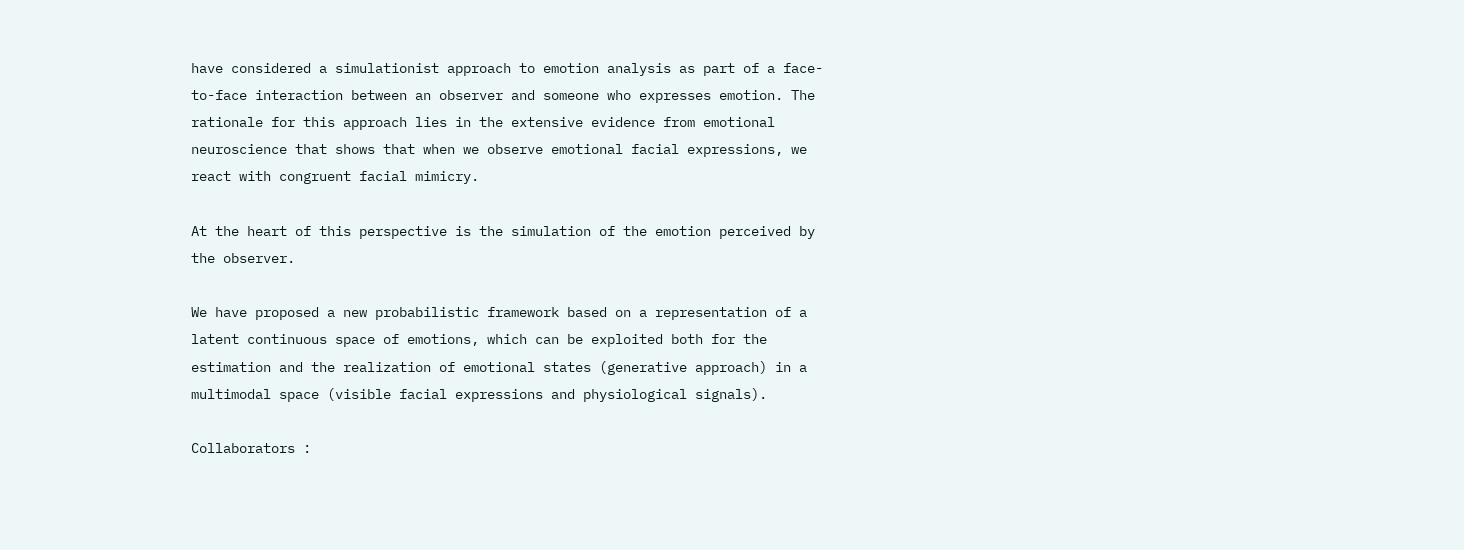have considered a simulationist approach to emotion analysis as part of a face-to-face interaction between an observer and someone who expresses emotion. The rationale for this approach lies in the extensive evidence from emotional neuroscience that shows that when we observe emotional facial expressions, we react with congruent facial mimicry.

At the heart of this perspective is the simulation of the emotion perceived by the observer.

We have proposed a new probabilistic framework based on a representation of a latent continuous space of emotions, which can be exploited both for the estimation and the realization of emotional states (generative approach) in a multimodal space (visible facial expressions and physiological signals).

Collaborators :